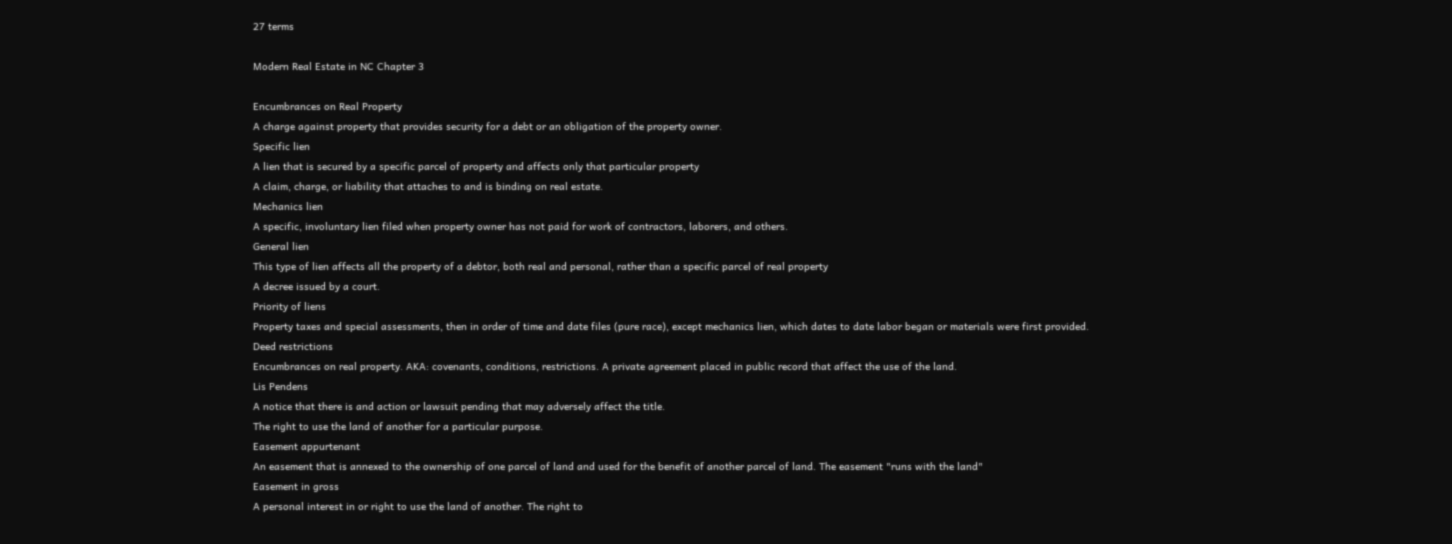27 terms

Modern Real Estate in NC Chapter 3

Encumbrances on Real Property
A charge against property that provides security for a debt or an obligation of the property owner.
Specific lien
A lien that is secured by a specific parcel of property and affects only that particular property
A claim, charge, or liability that attaches to and is binding on real estate.
Mechanics lien
A specific, involuntary lien filed when property owner has not paid for work of contractors, laborers, and others.
General lien
This type of lien affects all the property of a debtor, both real and personal, rather than a specific parcel of real property
A decree issued by a court.
Priority of liens
Property taxes and special assessments, then in order of time and date files (pure race), except mechanics lien, which dates to date labor began or materials were first provided.
Deed restrictions
Encumbrances on real property. AKA: covenants, conditions, restrictions. A private agreement placed in public record that affect the use of the land.
Lis Pendens
A notice that there is and action or lawsuit pending that may adversely affect the title.
The right to use the land of another for a particular purpose.
Easement appurtenant
An easement that is annexed to the ownership of one parcel of land and used for the benefit of another parcel of land. The easement "runs with the land"
Easement in gross
A personal interest in or right to use the land of another. The right to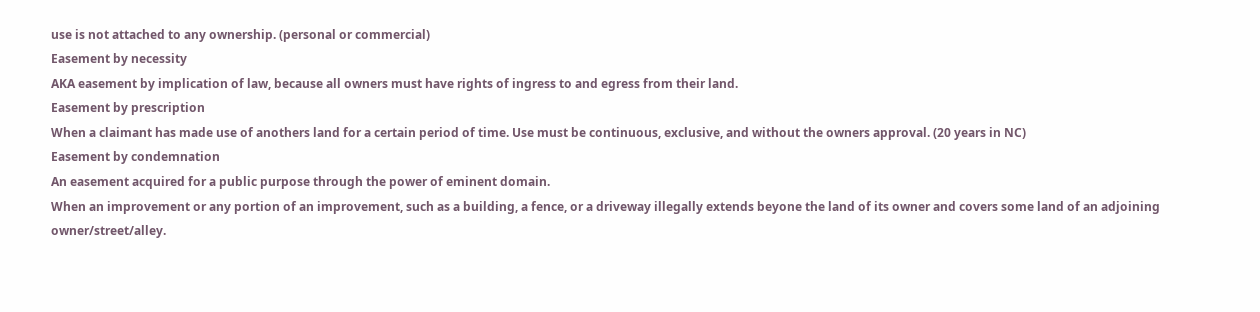use is not attached to any ownership. (personal or commercial)
Easement by necessity
AKA easement by implication of law, because all owners must have rights of ingress to and egress from their land.
Easement by prescription
When a claimant has made use of anothers land for a certain period of time. Use must be continuous, exclusive, and without the owners approval. (20 years in NC)
Easement by condemnation
An easement acquired for a public purpose through the power of eminent domain.
When an improvement or any portion of an improvement, such as a building, a fence, or a driveway illegally extends beyone the land of its owner and covers some land of an adjoining owner/street/alley.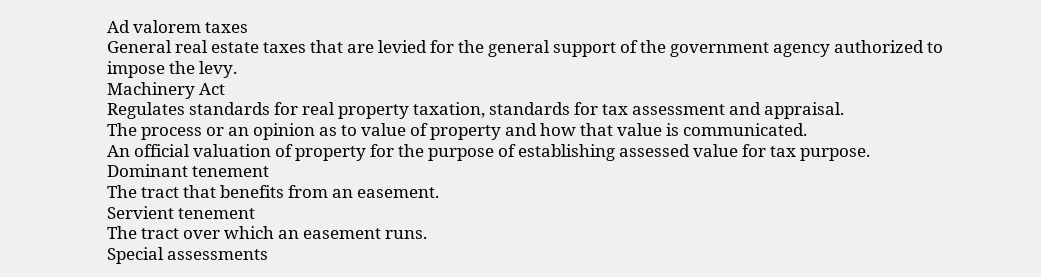Ad valorem taxes
General real estate taxes that are levied for the general support of the government agency authorized to impose the levy.
Machinery Act
Regulates standards for real property taxation, standards for tax assessment and appraisal.
The process or an opinion as to value of property and how that value is communicated.
An official valuation of property for the purpose of establishing assessed value for tax purpose.
Dominant tenement
The tract that benefits from an easement.
Servient tenement
The tract over which an easement runs.
Special assessments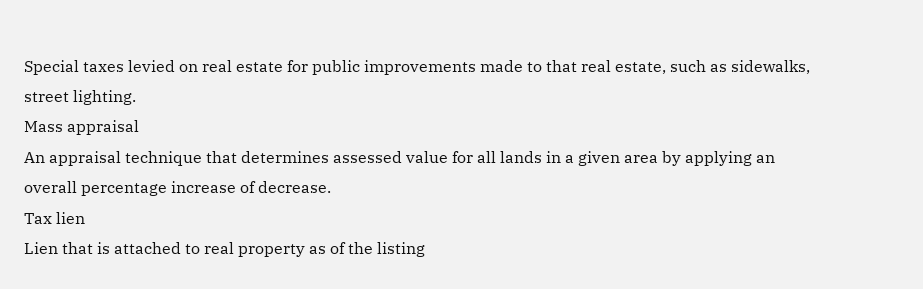Special taxes levied on real estate for public improvements made to that real estate, such as sidewalks, street lighting.
Mass appraisal
An appraisal technique that determines assessed value for all lands in a given area by applying an overall percentage increase of decrease.
Tax lien
Lien that is attached to real property as of the listing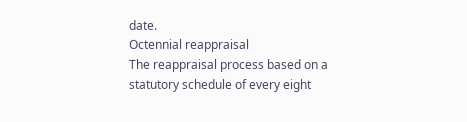date.
Octennial reappraisal
The reappraisal process based on a statutory schedule of every eight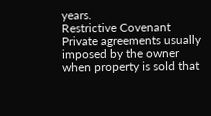years.
Restrictive Covenant
Private agreements usually imposed by the owner when property is sold that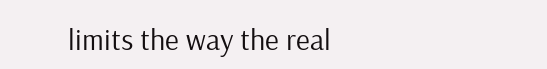limits the way the real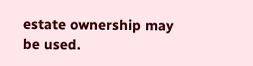estate ownership may be used.